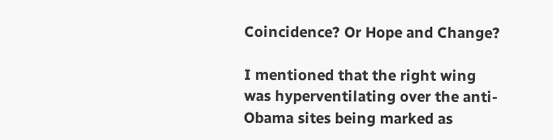Coincidence? Or Hope and Change?

I mentioned that the right wing was hyperventilating over the anti-Obama sites being marked as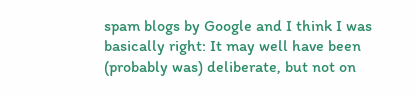spam blogs by Google and I think I was basically right: It may well have been (probably was) deliberate, but not on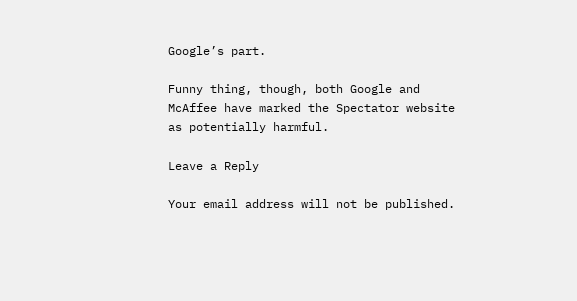Google’s part.

Funny thing, though, both Google and McAffee have marked the Spectator website as potentially harmful.

Leave a Reply

Your email address will not be published.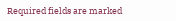Required fields are marked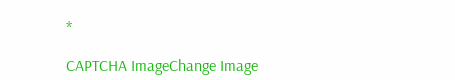*

CAPTCHA ImageChange Image